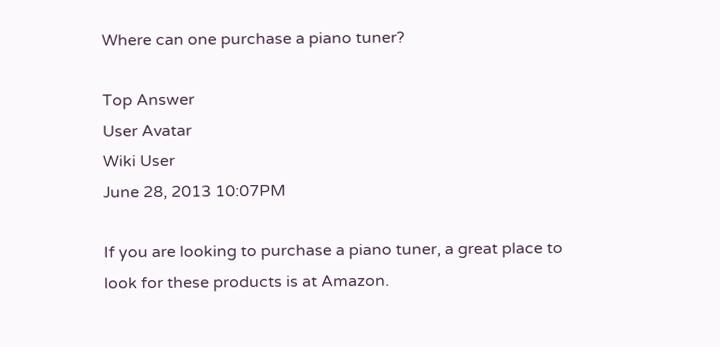Where can one purchase a piano tuner?

Top Answer
User Avatar
Wiki User
June 28, 2013 10:07PM

If you are looking to purchase a piano tuner, a great place to look for these products is at Amazon.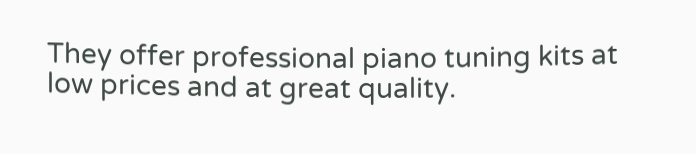They offer professional piano tuning kits at low prices and at great quality.